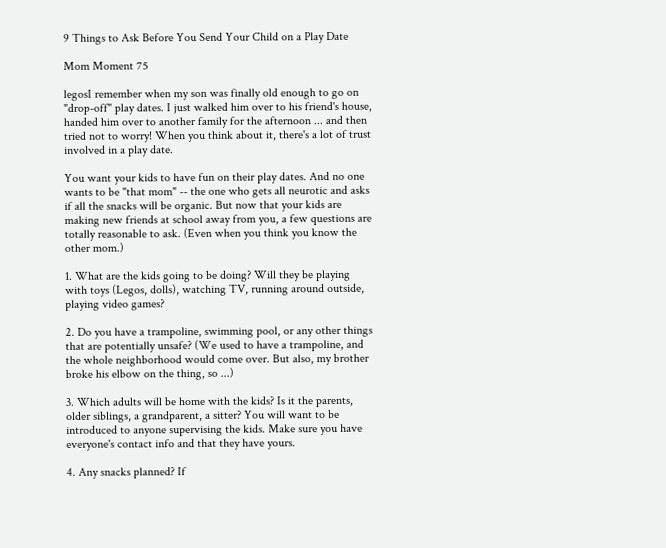9 Things to Ask Before You Send Your Child on a Play Date

Mom Moment 75

legosI remember when my son was finally old enough to go on "drop-off" play dates. I just walked him over to his friend's house, handed him over to another family for the afternoon ... and then tried not to worry! When you think about it, there's a lot of trust involved in a play date.

You want your kids to have fun on their play dates. And no one wants to be "that mom" -- the one who gets all neurotic and asks if all the snacks will be organic. But now that your kids are making new friends at school away from you, a few questions are totally reasonable to ask. (Even when you think you know the other mom.)

1. What are the kids going to be doing? Will they be playing with toys (Legos, dolls), watching TV, running around outside, playing video games?

2. Do you have a trampoline, swimming pool, or any other things that are potentially unsafe? (We used to have a trampoline, and the whole neighborhood would come over. But also, my brother broke his elbow on the thing, so ...)

3. Which adults will be home with the kids? Is it the parents, older siblings, a grandparent, a sitter? You will want to be introduced to anyone supervising the kids. Make sure you have everyone's contact info and that they have yours.

4. Any snacks planned? If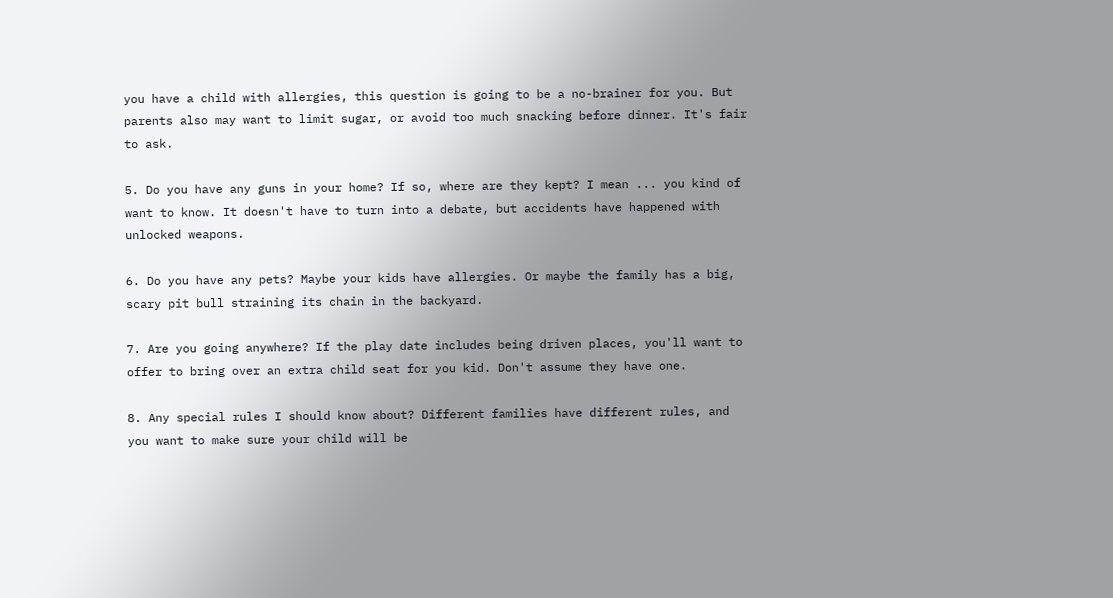you have a child with allergies, this question is going to be a no-brainer for you. But parents also may want to limit sugar, or avoid too much snacking before dinner. It's fair to ask.

5. Do you have any guns in your home? If so, where are they kept? I mean ... you kind of want to know. It doesn't have to turn into a debate, but accidents have happened with unlocked weapons.

6. Do you have any pets? Maybe your kids have allergies. Or maybe the family has a big, scary pit bull straining its chain in the backyard.

7. Are you going anywhere? If the play date includes being driven places, you'll want to offer to bring over an extra child seat for you kid. Don't assume they have one.

8. Any special rules I should know about? Different families have different rules, and you want to make sure your child will be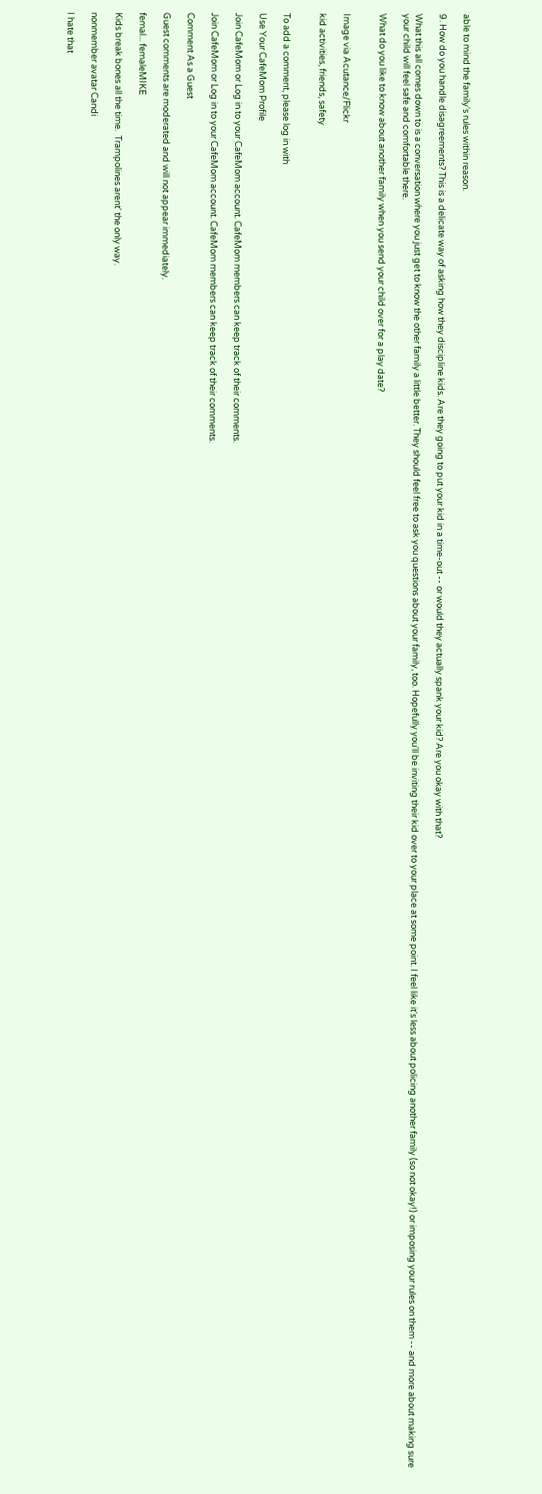able to mind the family's rules within reason.

9. How do you handle disagreements? This is a delicate way of asking how they discipline kids. Are they going to put your kid in a time-out -- or would they actually spank your kid? Are you okay with that?

What this all comes down to is a conversation where you just get to know the other family a little better. They should feel free to ask you questions about your family, too. Hopefully you'll be inviting their kid over to your place at some point. I feel like it's less about policing another family (so not okay!) or imposing your rules on them -- and more about making sure your child will feel safe and comfortable there.

What do you like to know about another family when you send your child over for a play date?


Image via Acutance/Flickr

kid activities, friends, safety


To add a comment, please log in with

Use Your CafeMom Profile

Join CafeMom or Log in to your CafeMom account. CafeMom members can keep track of their comments.

Join CafeMom or Log in to your CafeMom account. CafeMom members can keep track of their comments.

Comment As a Guest

Guest comments are moderated and will not appear immediately.

femal... femaleMIKE

Kids break bones all the time.  Trampolines arent' the only way.

nonmember avatar Candi

I hate that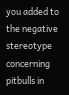you added to the negative stereotype concerning pitbulls in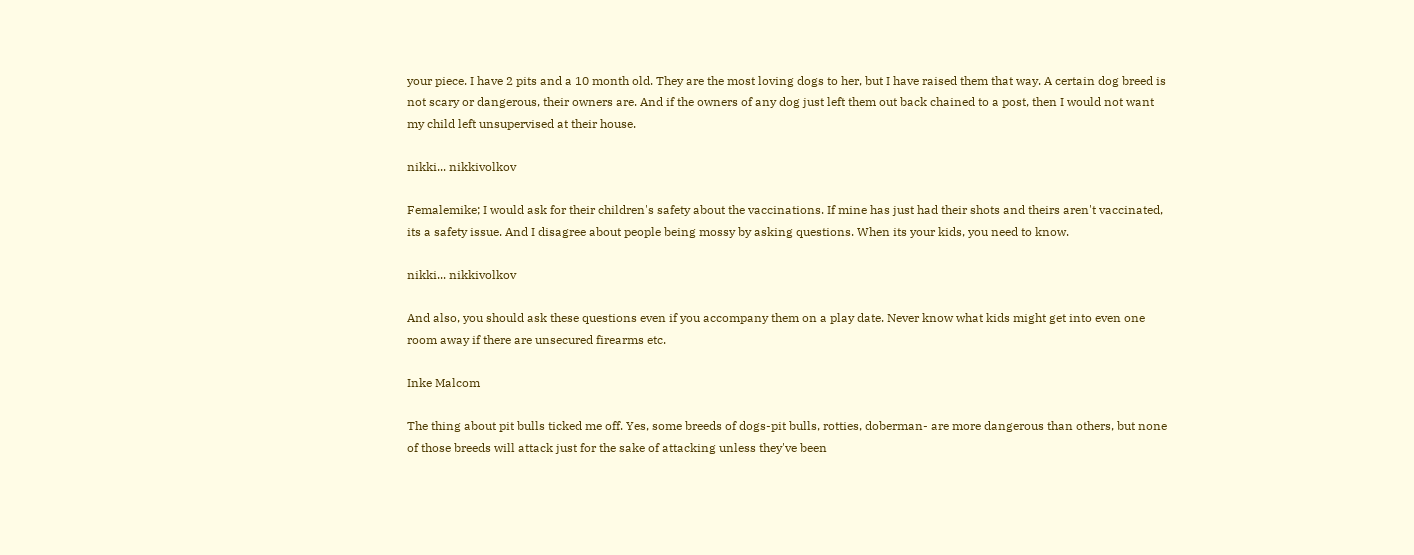your piece. I have 2 pits and a 10 month old. They are the most loving dogs to her, but I have raised them that way. A certain dog breed is not scary or dangerous, their owners are. And if the owners of any dog just left them out back chained to a post, then I would not want my child left unsupervised at their house.

nikki... nikkivolkov

Femalemike; I would ask for their children's safety about the vaccinations. If mine has just had their shots and theirs aren't vaccinated, its a safety issue. And I disagree about people being mossy by asking questions. When its your kids, you need to know.

nikki... nikkivolkov

And also, you should ask these questions even if you accompany them on a play date. Never know what kids might get into even one room away if there are unsecured firearms etc.

Inke Malcom

The thing about pit bulls ticked me off. Yes, some breeds of dogs-pit bulls, rotties, doberman- are more dangerous than others, but none of those breeds will attack just for the sake of attacking unless they've been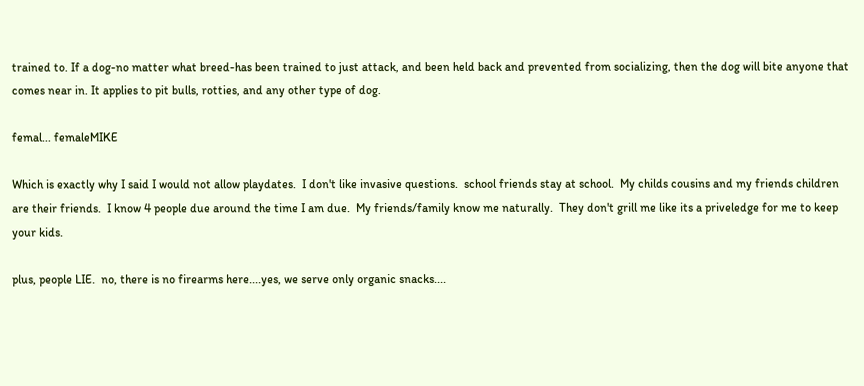trained to. If a dog-no matter what breed-has been trained to just attack, and been held back and prevented from socializing, then the dog will bite anyone that comes near in. It applies to pit bulls, rotties, and any other type of dog.

femal... femaleMIKE

Which is exactly why I said I would not allow playdates.  I don't like invasive questions.  school friends stay at school.  My childs cousins and my friends children are their friends.  I know 4 people due around the time I am due.  My friends/family know me naturally.  They don't grill me like its a priveledge for me to keep your kids.

plus, people LIE.  no, there is no firearms here....yes, we serve only organic snacks....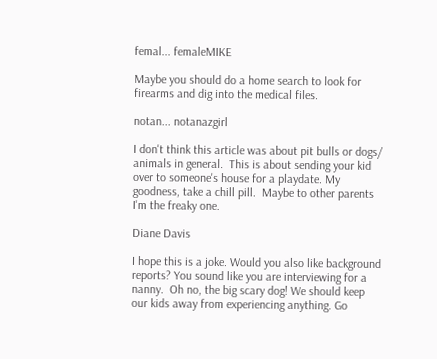femal... femaleMIKE

Maybe you should do a home search to look for firearms and dig into the medical files.

notan... notanazgirl

I don't think this article was about pit bulls or dogs/ animals in general.  This is about sending your kid over to someone's house for a playdate. My goodness, take a chill pill.  Maybe to other parents I'm the freaky one.

Diane Davis

I hope this is a joke. Would you also like background reports? You sound like you are interviewing for a nanny.  Oh no, the big scary dog! We should keep our kids away from experiencing anything. Go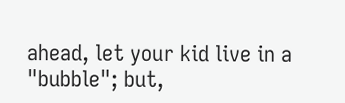ahead, let your kid live in a "bubble"; but,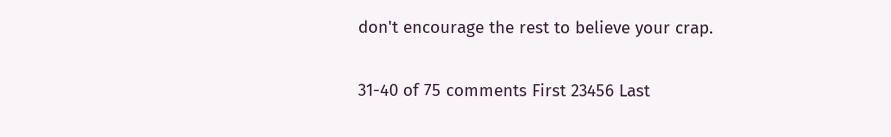don't encourage the rest to believe your crap.

31-40 of 75 comments First 23456 Last